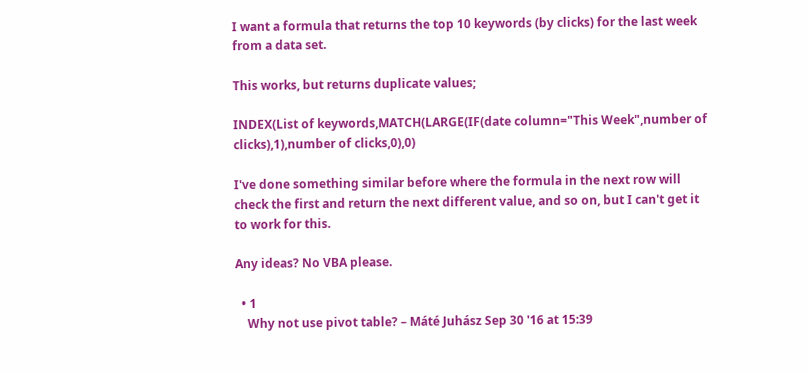I want a formula that returns the top 10 keywords (by clicks) for the last week from a data set.

This works, but returns duplicate values;

INDEX(List of keywords,MATCH(LARGE(IF(date column="This Week",number of clicks),1),number of clicks,0),0)

I've done something similar before where the formula in the next row will check the first and return the next different value, and so on, but I can't get it to work for this.

Any ideas? No VBA please.

  • 1
    Why not use pivot table? – Máté Juhász Sep 30 '16 at 15:39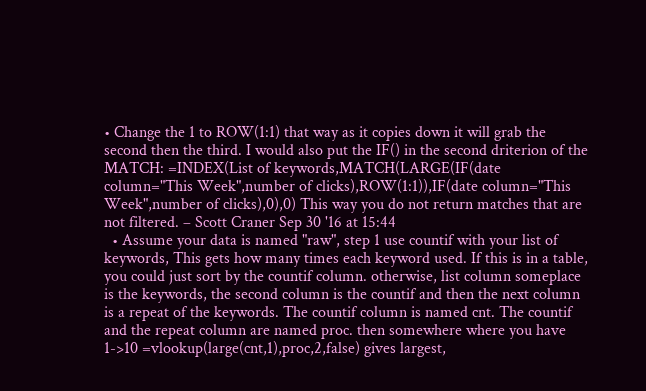• Change the 1 to ROW(1:1) that way as it copies down it will grab the second then the third. I would also put the IF() in the second driterion of the MATCH: =INDEX(List of keywords,MATCH(LARGE(IF(date column="This Week",number of clicks),ROW(1:1)),IF(date column="This Week",number of clicks),0),0) This way you do not return matches that are not filtered. – Scott Craner Sep 30 '16 at 15:44
  • Assume your data is named "raw", step 1 use countif with your list of keywords, This gets how many times each keyword used. If this is in a table, you could just sort by the countif column. otherwise, list column someplace is the keywords, the second column is the countif and then the next column is a repeat of the keywords. The countif column is named cnt. The countif and the repeat column are named proc. then somewhere where you have 1->10 =vlookup(large(cnt,1),proc,2,false) gives largest,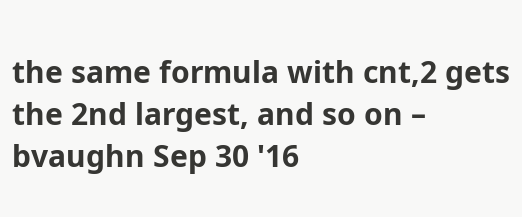the same formula with cnt,2 gets the 2nd largest, and so on – bvaughn Sep 30 '16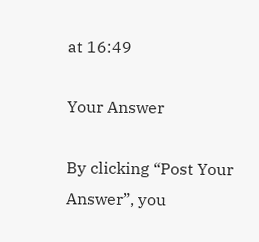at 16:49

Your Answer

By clicking “Post Your Answer”, you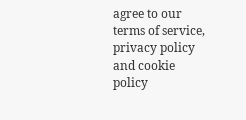agree to our terms of service, privacy policy and cookie policy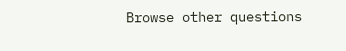Browse other questions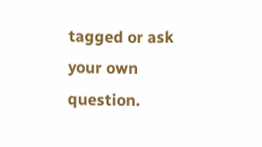tagged or ask your own question.